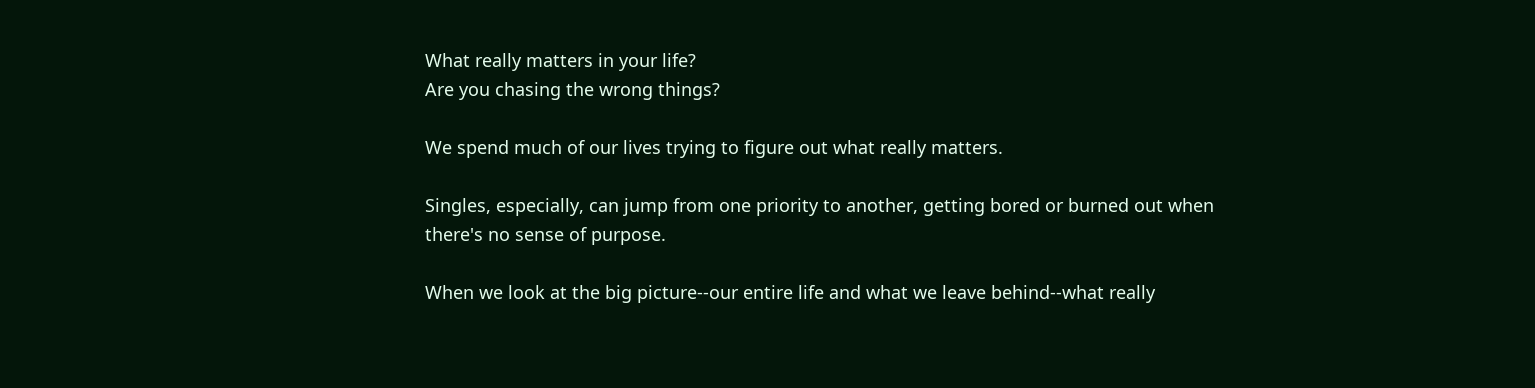What really matters in your life?
Are you chasing the wrong things?

We spend much of our lives trying to figure out what really matters.

Singles, especially, can jump from one priority to another, getting bored or burned out when there's no sense of purpose.

When we look at the big picture--our entire life and what we leave behind--what really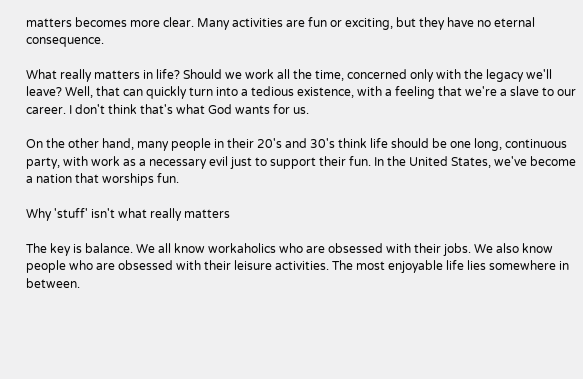matters becomes more clear. Many activities are fun or exciting, but they have no eternal consequence.

What really matters in life? Should we work all the time, concerned only with the legacy we'll leave? Well, that can quickly turn into a tedious existence, with a feeling that we're a slave to our career. I don't think that's what God wants for us.

On the other hand, many people in their 20's and 30's think life should be one long, continuous party, with work as a necessary evil just to support their fun. In the United States, we've become a nation that worships fun.

Why 'stuff' isn't what really matters

The key is balance. We all know workaholics who are obsessed with their jobs. We also know people who are obsessed with their leisure activities. The most enjoyable life lies somewhere in between.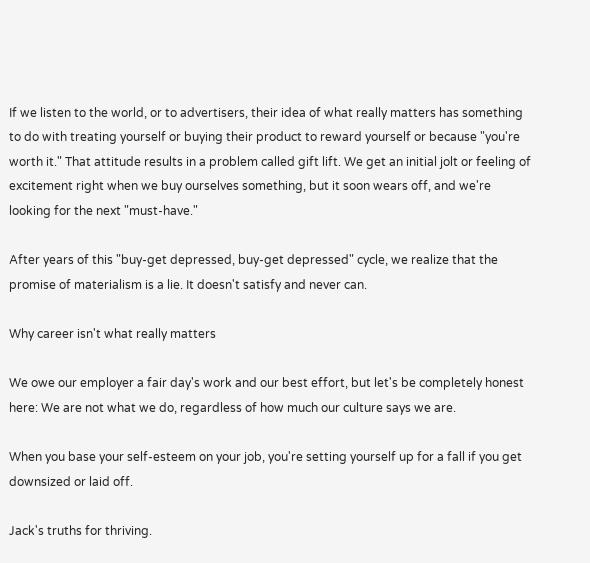If we listen to the world, or to advertisers, their idea of what really matters has something to do with treating yourself or buying their product to reward yourself or because "you're worth it." That attitude results in a problem called gift lift. We get an initial jolt or feeling of excitement right when we buy ourselves something, but it soon wears off, and we're looking for the next "must-have."

After years of this "buy-get depressed, buy-get depressed" cycle, we realize that the promise of materialism is a lie. It doesn't satisfy and never can.

Why career isn't what really matters

We owe our employer a fair day's work and our best effort, but let's be completely honest here: We are not what we do, regardless of how much our culture says we are.

When you base your self-esteem on your job, you're setting yourself up for a fall if you get downsized or laid off.

Jack's truths for thriving.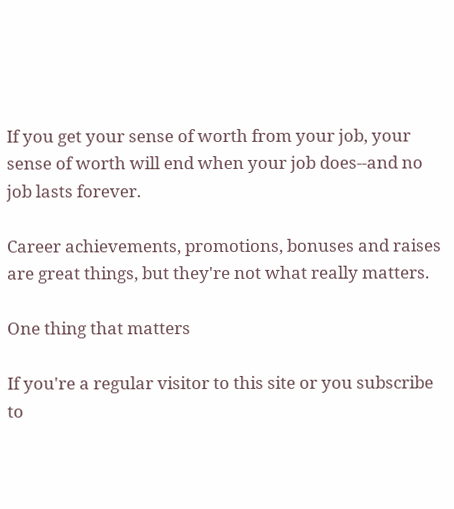If you get your sense of worth from your job, your sense of worth will end when your job does--and no job lasts forever.

Career achievements, promotions, bonuses and raises are great things, but they're not what really matters.

One thing that matters

If you're a regular visitor to this site or you subscribe to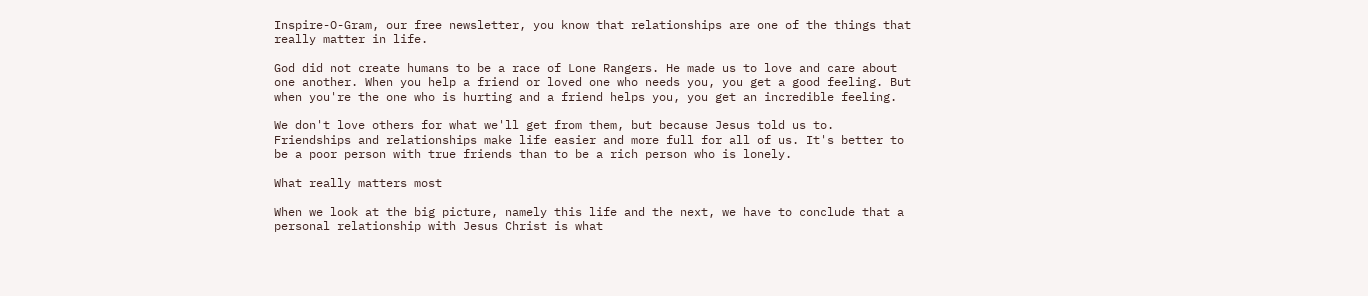Inspire-O-Gram, our free newsletter, you know that relationships are one of the things that really matter in life.

God did not create humans to be a race of Lone Rangers. He made us to love and care about one another. When you help a friend or loved one who needs you, you get a good feeling. But when you're the one who is hurting and a friend helps you, you get an incredible feeling.

We don't love others for what we'll get from them, but because Jesus told us to. Friendships and relationships make life easier and more full for all of us. It's better to be a poor person with true friends than to be a rich person who is lonely.

What really matters most

When we look at the big picture, namely this life and the next, we have to conclude that a personal relationship with Jesus Christ is what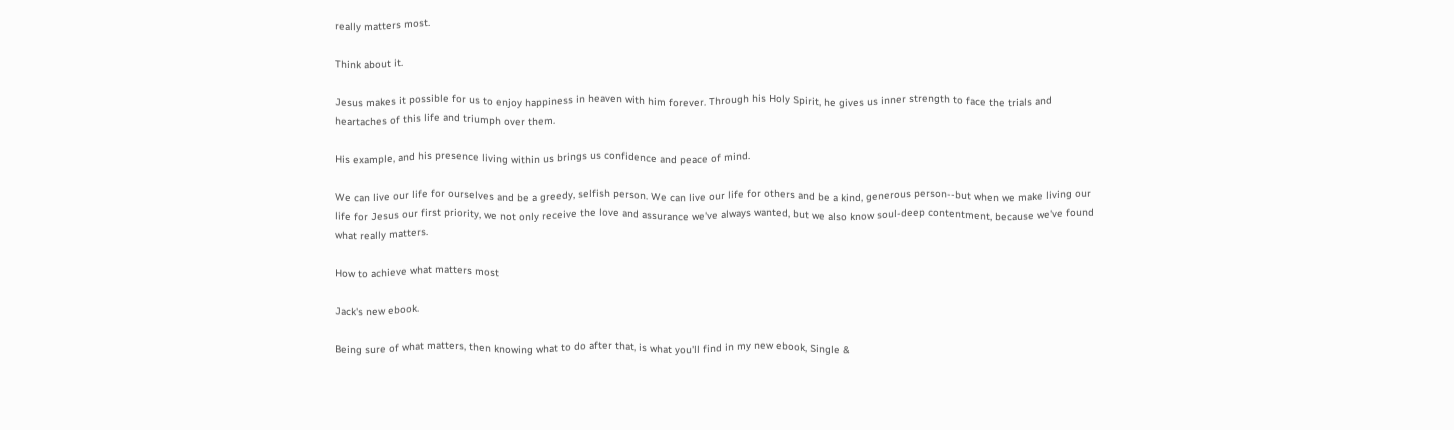really matters most.

Think about it.

Jesus makes it possible for us to enjoy happiness in heaven with him forever. Through his Holy Spirit, he gives us inner strength to face the trials and heartaches of this life and triumph over them.

His example, and his presence living within us brings us confidence and peace of mind.

We can live our life for ourselves and be a greedy, selfish person. We can live our life for others and be a kind, generous person--but when we make living our life for Jesus our first priority, we not only receive the love and assurance we've always wanted, but we also know soul-deep contentment, because we've found what really matters.

How to achieve what matters most

Jack's new ebook.

Being sure of what matters, then knowing what to do after that, is what you'll find in my new ebook, Single &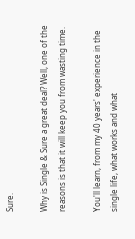Sure.

Why is Single & Sure a great deal? Well, one of the reasons is that it will keep you from wasting time.

You'll learn, from my 40 years' experience in the single life, what works and what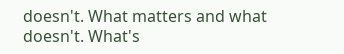doesn't. What matters and what doesn't. What's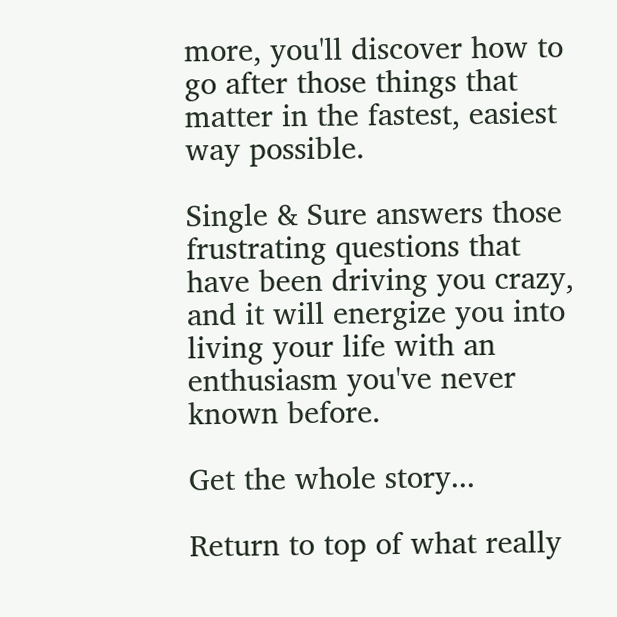more, you'll discover how to go after those things that matter in the fastest, easiest way possible.

Single & Sure answers those frustrating questions that have been driving you crazy, and it will energize you into living your life with an enthusiasm you've never known before.

Get the whole story...

Return to top of what really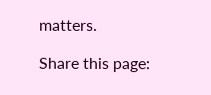matters.

Share this page: